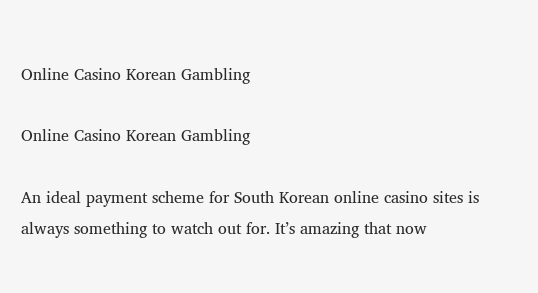Online Casino Korean Gambling

Online Casino Korean Gambling

An ideal payment scheme for South Korean online casino sites is always something to watch out for. It’s amazing that now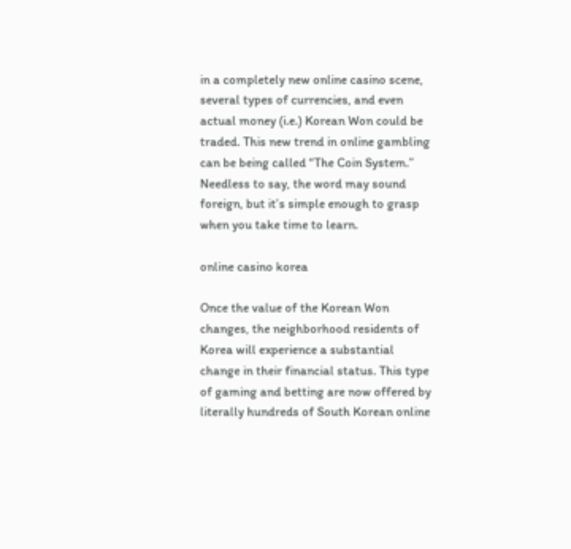in a completely new online casino scene, several types of currencies, and even actual money (i.e.) Korean Won could be traded. This new trend in online gambling can be being called “The Coin System.” Needless to say, the word may sound foreign, but it’s simple enough to grasp when you take time to learn.

online casino korea

Once the value of the Korean Won changes, the neighborhood residents of Korea will experience a substantial change in their financial status. This type of gaming and betting are now offered by literally hundreds of South Korean online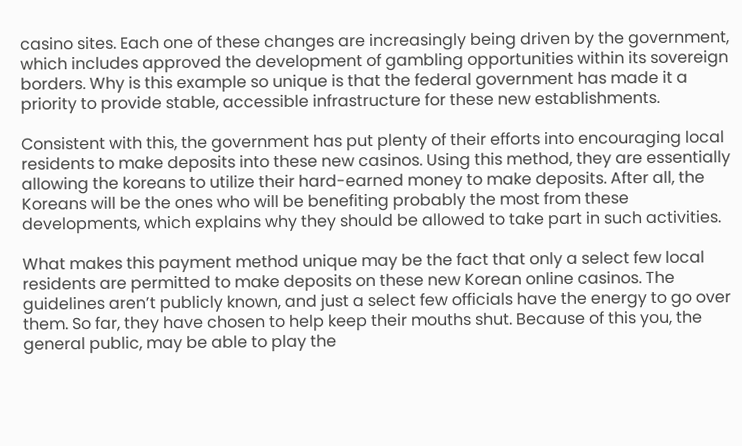casino sites. Each one of these changes are increasingly being driven by the government, which includes approved the development of gambling opportunities within its sovereign borders. Why is this example so unique is that the federal government has made it a priority to provide stable, accessible infrastructure for these new establishments.

Consistent with this, the government has put plenty of their efforts into encouraging local residents to make deposits into these new casinos. Using this method, they are essentially allowing the koreans to utilize their hard-earned money to make deposits. After all, the Koreans will be the ones who will be benefiting probably the most from these developments, which explains why they should be allowed to take part in such activities.

What makes this payment method unique may be the fact that only a select few local residents are permitted to make deposits on these new Korean online casinos. The guidelines aren’t publicly known, and just a select few officials have the energy to go over them. So far, they have chosen to help keep their mouths shut. Because of this you, the general public, may be able to play the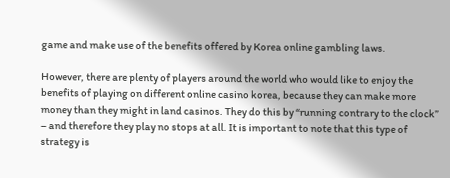game and make use of the benefits offered by Korea online gambling laws.

However, there are plenty of players around the world who would like to enjoy the benefits of playing on different online casino korea, because they can make more money than they might in land casinos. They do this by “running contrary to the clock” – and therefore they play no stops at all. It is important to note that this type of strategy is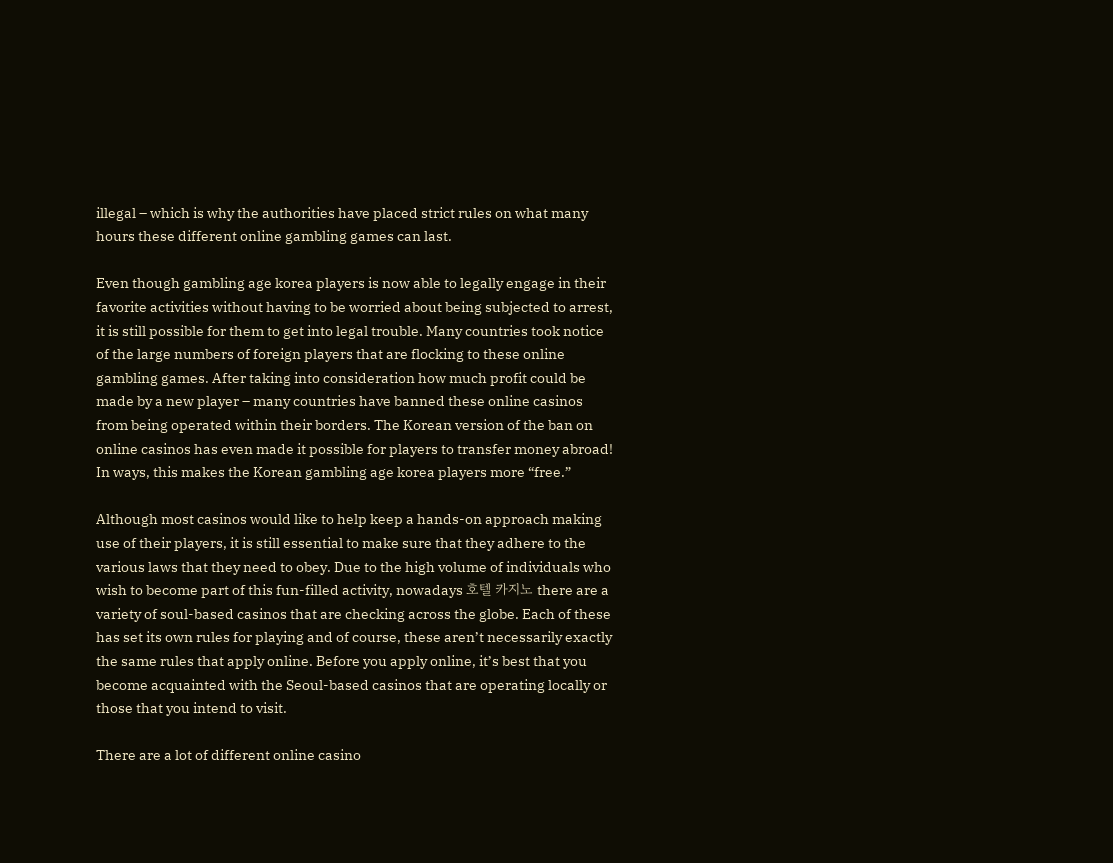illegal – which is why the authorities have placed strict rules on what many hours these different online gambling games can last.

Even though gambling age korea players is now able to legally engage in their favorite activities without having to be worried about being subjected to arrest, it is still possible for them to get into legal trouble. Many countries took notice of the large numbers of foreign players that are flocking to these online gambling games. After taking into consideration how much profit could be made by a new player – many countries have banned these online casinos from being operated within their borders. The Korean version of the ban on online casinos has even made it possible for players to transfer money abroad! In ways, this makes the Korean gambling age korea players more “free.”

Although most casinos would like to help keep a hands-on approach making use of their players, it is still essential to make sure that they adhere to the various laws that they need to obey. Due to the high volume of individuals who wish to become part of this fun-filled activity, nowadays 호텔 카지노 there are a variety of soul-based casinos that are checking across the globe. Each of these has set its own rules for playing and of course, these aren’t necessarily exactly the same rules that apply online. Before you apply online, it’s best that you become acquainted with the Seoul-based casinos that are operating locally or those that you intend to visit.

There are a lot of different online casino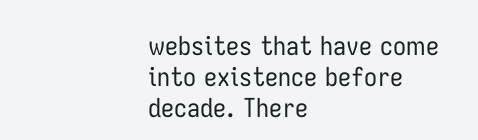websites that have come into existence before decade. There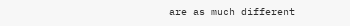are as much different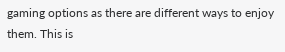gaming options as there are different ways to enjoy them. This is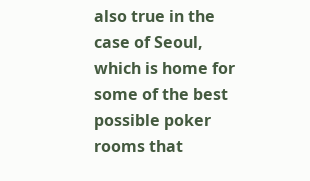also true in the case of Seoul, which is home for some of the best possible poker rooms that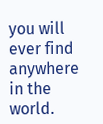you will ever find anywhere in the world.